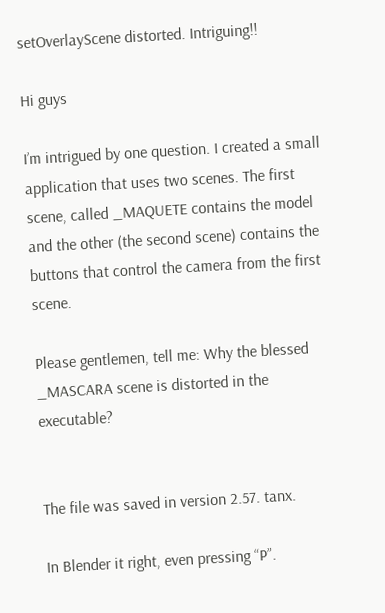setOverlayScene distorted. Intriguing!!

Hi guys

I’m intrigued by one question. I created a small application that uses two scenes. The first scene, called _MAQUETE contains the model and the other (the second scene) contains the buttons that control the camera from the first scene.

Please gentlemen, tell me: Why the blessed _MASCARA scene is distorted in the executable?


The file was saved in version 2.57. tanx.

In Blender it right, even pressing “P”.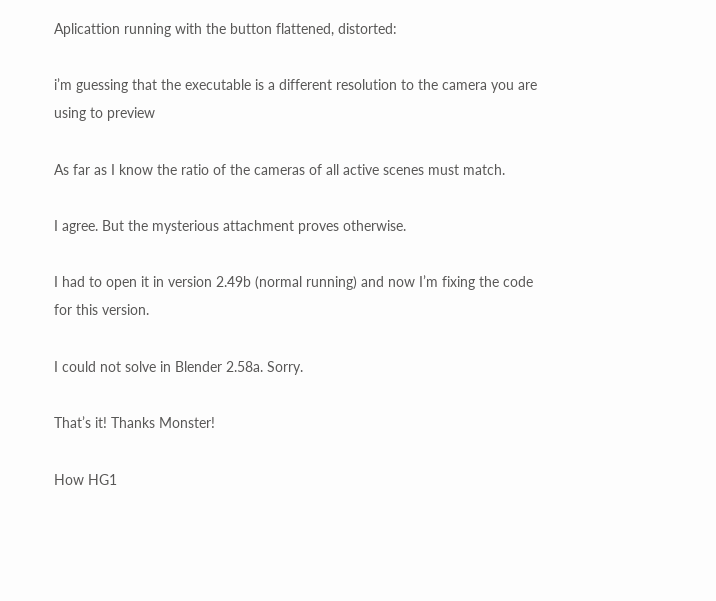Aplicattion running with the button flattened, distorted:

i’m guessing that the executable is a different resolution to the camera you are using to preview

As far as I know the ratio of the cameras of all active scenes must match.

I agree. But the mysterious attachment proves otherwise.

I had to open it in version 2.49b (normal running) and now I’m fixing the code for this version.

I could not solve in Blender 2.58a. Sorry.

That’s it! Thanks Monster!

How HG1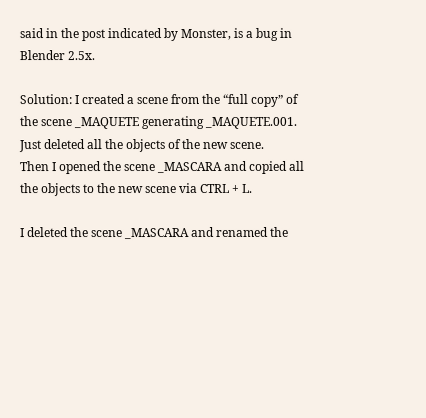said in the post indicated by Monster, is a bug in Blender 2.5x.

Solution: I created a scene from the “full copy” of the scene _MAQUETE generating _MAQUETE.001. Just deleted all the objects of the new scene.
Then I opened the scene _MASCARA and copied all the objects to the new scene via CTRL + L.

I deleted the scene _MASCARA and renamed the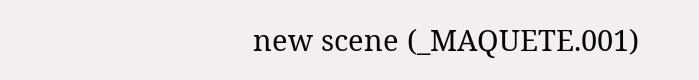new scene (_MAQUETE.001)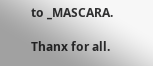to _MASCARA.

Thanx for all.